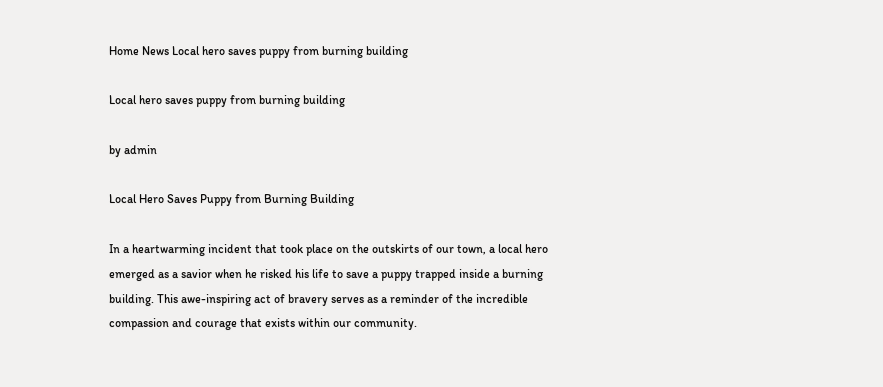Home News Local hero saves puppy from burning building

Local hero saves puppy from burning building

by admin

Local Hero Saves Puppy from Burning Building

In a heartwarming incident that took place on the outskirts of our town, a local hero emerged as a savior when he risked his life to save a puppy trapped inside a burning building. This awe-inspiring act of bravery serves as a reminder of the incredible compassion and courage that exists within our community.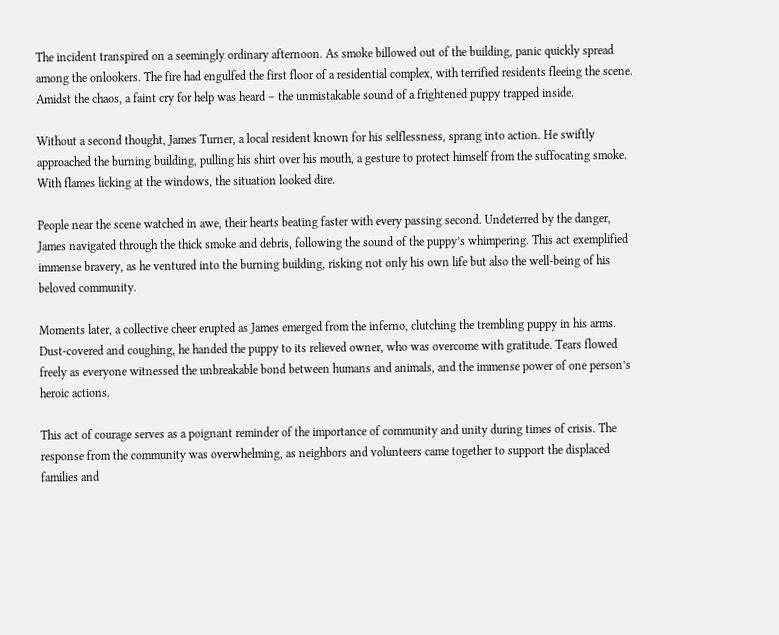The incident transpired on a seemingly ordinary afternoon. As smoke billowed out of the building, panic quickly spread among the onlookers. The fire had engulfed the first floor of a residential complex, with terrified residents fleeing the scene. Amidst the chaos, a faint cry for help was heard – the unmistakable sound of a frightened puppy trapped inside.

Without a second thought, James Turner, a local resident known for his selflessness, sprang into action. He swiftly approached the burning building, pulling his shirt over his mouth, a gesture to protect himself from the suffocating smoke. With flames licking at the windows, the situation looked dire.

People near the scene watched in awe, their hearts beating faster with every passing second. Undeterred by the danger, James navigated through the thick smoke and debris, following the sound of the puppy’s whimpering. This act exemplified immense bravery, as he ventured into the burning building, risking not only his own life but also the well-being of his beloved community.

Moments later, a collective cheer erupted as James emerged from the inferno, clutching the trembling puppy in his arms. Dust-covered and coughing, he handed the puppy to its relieved owner, who was overcome with gratitude. Tears flowed freely as everyone witnessed the unbreakable bond between humans and animals, and the immense power of one person’s heroic actions.

This act of courage serves as a poignant reminder of the importance of community and unity during times of crisis. The response from the community was overwhelming, as neighbors and volunteers came together to support the displaced families and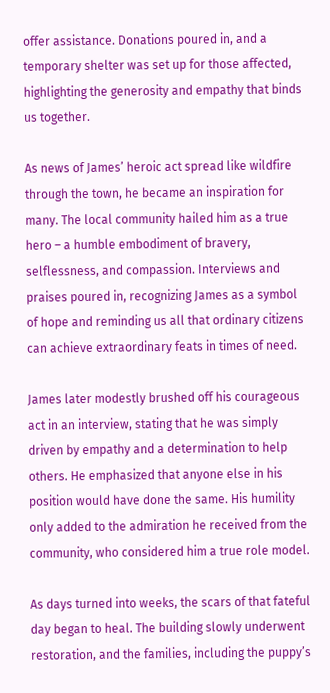offer assistance. Donations poured in, and a temporary shelter was set up for those affected, highlighting the generosity and empathy that binds us together.

As news of James’ heroic act spread like wildfire through the town, he became an inspiration for many. The local community hailed him as a true hero – a humble embodiment of bravery, selflessness, and compassion. Interviews and praises poured in, recognizing James as a symbol of hope and reminding us all that ordinary citizens can achieve extraordinary feats in times of need.

James later modestly brushed off his courageous act in an interview, stating that he was simply driven by empathy and a determination to help others. He emphasized that anyone else in his position would have done the same. His humility only added to the admiration he received from the community, who considered him a true role model.

As days turned into weeks, the scars of that fateful day began to heal. The building slowly underwent restoration, and the families, including the puppy’s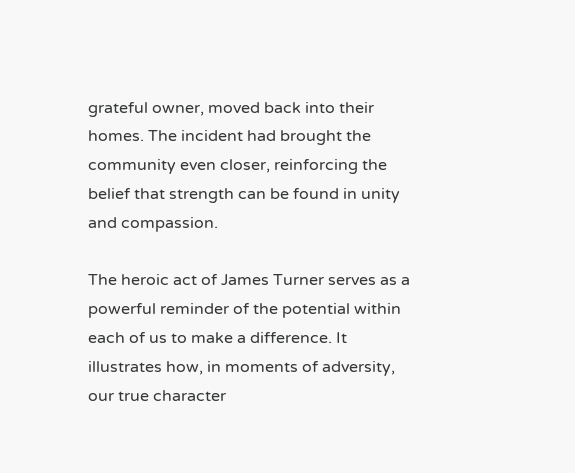grateful owner, moved back into their homes. The incident had brought the community even closer, reinforcing the belief that strength can be found in unity and compassion.

The heroic act of James Turner serves as a powerful reminder of the potential within each of us to make a difference. It illustrates how, in moments of adversity, our true character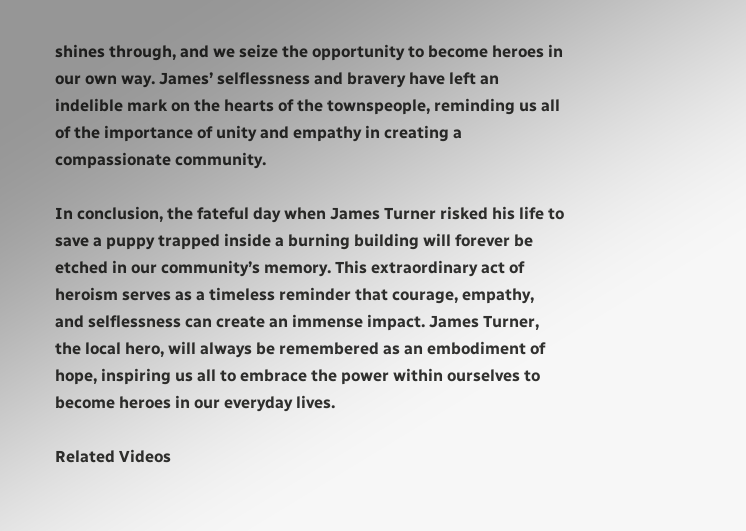shines through, and we seize the opportunity to become heroes in our own way. James’ selflessness and bravery have left an indelible mark on the hearts of the townspeople, reminding us all of the importance of unity and empathy in creating a compassionate community.

In conclusion, the fateful day when James Turner risked his life to save a puppy trapped inside a burning building will forever be etched in our community’s memory. This extraordinary act of heroism serves as a timeless reminder that courage, empathy, and selflessness can create an immense impact. James Turner, the local hero, will always be remembered as an embodiment of hope, inspiring us all to embrace the power within ourselves to become heroes in our everyday lives.

Related Videos